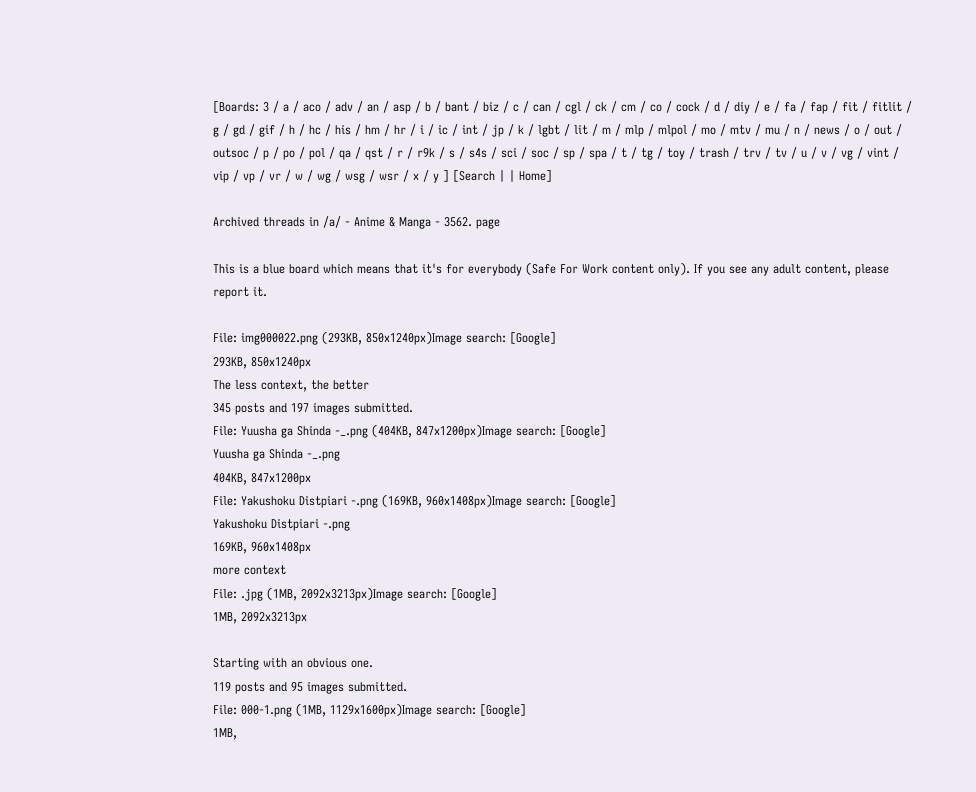[Boards: 3 / a / aco / adv / an / asp / b / bant / biz / c / can / cgl / ck / cm / co / cock / d / diy / e / fa / fap / fit / fitlit / g / gd / gif / h / hc / his / hm / hr / i / ic / int / jp / k / lgbt / lit / m / mlp / mlpol / mo / mtv / mu / n / news / o / out / outsoc / p / po / pol / qa / qst / r / r9k / s / s4s / sci / soc / sp / spa / t / tg / toy / trash / trv / tv / u / v / vg / vint / vip / vp / vr / w / wg / wsg / wsr / x / y ] [Search | | Home]

Archived threads in /a/ - Anime & Manga - 3562. page

This is a blue board which means that it's for everybody (Safe For Work content only). If you see any adult content, please report it.

File: img000022.png (293KB, 850x1240px)Image search: [Google]
293KB, 850x1240px
The less context, the better
345 posts and 197 images submitted.
File: Yuusha ga Shinda -_.png (404KB, 847x1200px)Image search: [Google]
Yuusha ga Shinda -_.png
404KB, 847x1200px
File: Yakushoku Distpiari -.png (169KB, 960x1408px)Image search: [Google]
Yakushoku Distpiari -.png
169KB, 960x1408px
more context
File: .jpg (1MB, 2092x3213px)Image search: [Google]
1MB, 2092x3213px

Starting with an obvious one.
119 posts and 95 images submitted.
File: 000-1.png (1MB, 1129x1600px)Image search: [Google]
1MB,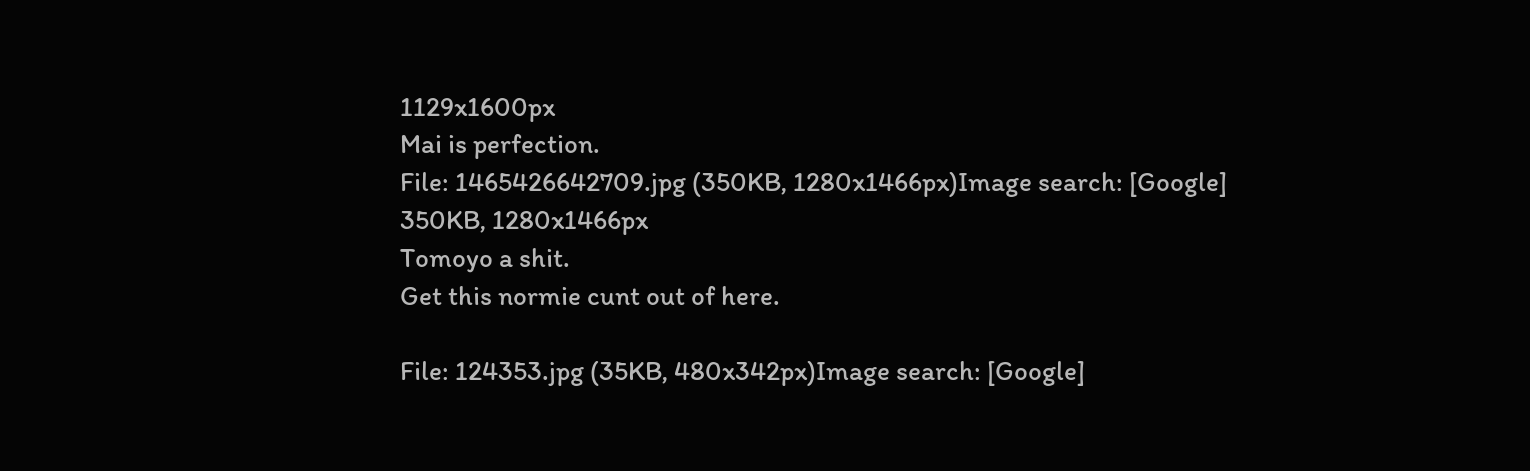1129x1600px
Mai is perfection.
File: 1465426642709.jpg (350KB, 1280x1466px)Image search: [Google]
350KB, 1280x1466px
Tomoyo a shit.
Get this normie cunt out of here.

File: 124353.jpg (35KB, 480x342px)Image search: [Google]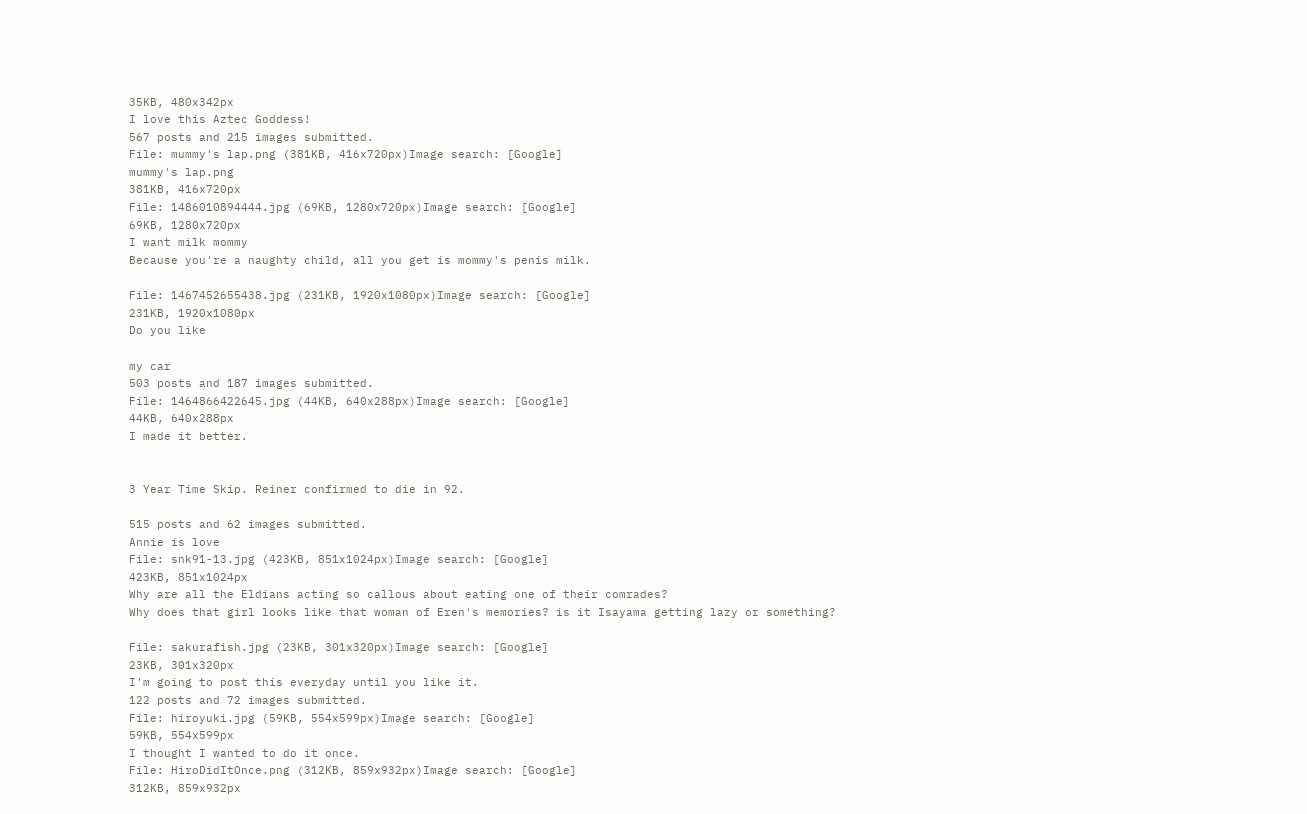35KB, 480x342px
I love this Aztec Goddess!
567 posts and 215 images submitted.
File: mummy's lap.png (381KB, 416x720px)Image search: [Google]
mummy's lap.png
381KB, 416x720px
File: 1486010894444.jpg (69KB, 1280x720px)Image search: [Google]
69KB, 1280x720px
I want milk mommy
Because you're a naughty child, all you get is mommy's penis milk.

File: 1467452655438.jpg (231KB, 1920x1080px)Image search: [Google]
231KB, 1920x1080px
Do you like

my car
503 posts and 187 images submitted.
File: 1464866422645.jpg (44KB, 640x288px)Image search: [Google]
44KB, 640x288px
I made it better.


3 Year Time Skip. Reiner confirmed to die in 92.

515 posts and 62 images submitted.
Annie is love
File: snk91-13.jpg (423KB, 851x1024px)Image search: [Google]
423KB, 851x1024px
Why are all the Eldians acting so callous about eating one of their comrades?
Why does that girl looks like that woman of Eren's memories? is it Isayama getting lazy or something?

File: sakurafish.jpg (23KB, 301x320px)Image search: [Google]
23KB, 301x320px
I'm going to post this everyday until you like it.
122 posts and 72 images submitted.
File: hiroyuki.jpg (59KB, 554x599px)Image search: [Google]
59KB, 554x599px
I thought I wanted to do it once.
File: HiroDidItOnce.png (312KB, 859x932px)Image search: [Google]
312KB, 859x932px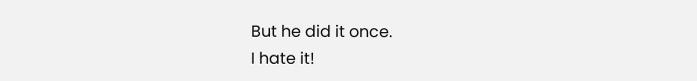But he did it once.
I hate it!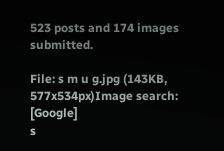523 posts and 174 images submitted.

File: s m u g.jpg (143KB, 577x534px)Image search: [Google]
s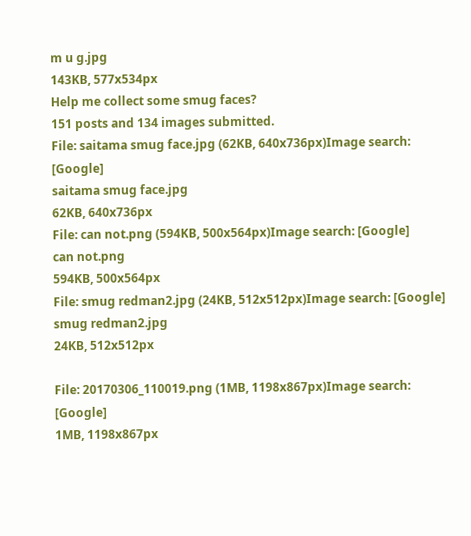m u g.jpg
143KB, 577x534px
Help me collect some smug faces?
151 posts and 134 images submitted.
File: saitama smug face.jpg (62KB, 640x736px)Image search: [Google]
saitama smug face.jpg
62KB, 640x736px
File: can not.png (594KB, 500x564px)Image search: [Google]
can not.png
594KB, 500x564px
File: smug redman2.jpg (24KB, 512x512px)Image search: [Google]
smug redman2.jpg
24KB, 512x512px

File: 20170306_110019.png (1MB, 1198x867px)Image search: [Google]
1MB, 1198x867px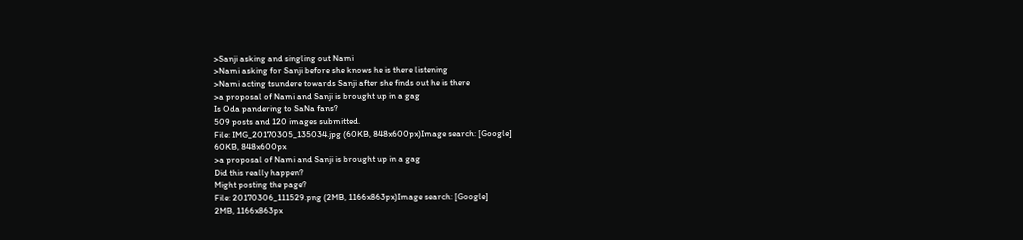>Sanji asking and singling out Nami
>Nami asking for Sanji before she knows he is there listening
>Nami acting tsundere towards Sanji after she finds out he is there
>a proposal of Nami and Sanji is brought up in a gag
Is Oda pandering to SaNa fans?
509 posts and 120 images submitted.
File: IMG_20170305_135034.jpg (60KB, 848x600px)Image search: [Google]
60KB, 848x600px
>a proposal of Nami and Sanji is brought up in a gag
Did this really happen?
Might posting the page?
File: 20170306_111529.png (2MB, 1166x863px)Image search: [Google]
2MB, 1166x863px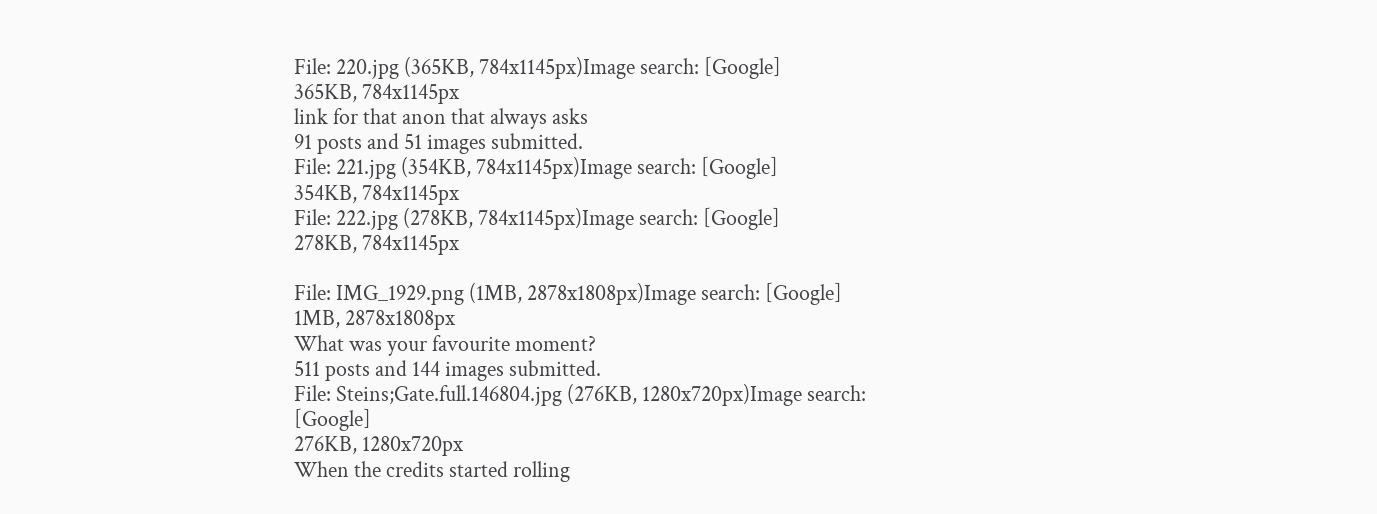File: 220.jpg (365KB, 784x1145px)Image search: [Google]
365KB, 784x1145px
link for that anon that always asks
91 posts and 51 images submitted.
File: 221.jpg (354KB, 784x1145px)Image search: [Google]
354KB, 784x1145px
File: 222.jpg (278KB, 784x1145px)Image search: [Google]
278KB, 784x1145px

File: IMG_1929.png (1MB, 2878x1808px)Image search: [Google]
1MB, 2878x1808px
What was your favourite moment?
511 posts and 144 images submitted.
File: Steins;Gate.full.146804.jpg (276KB, 1280x720px)Image search: [Google]
276KB, 1280x720px
When the credits started rolling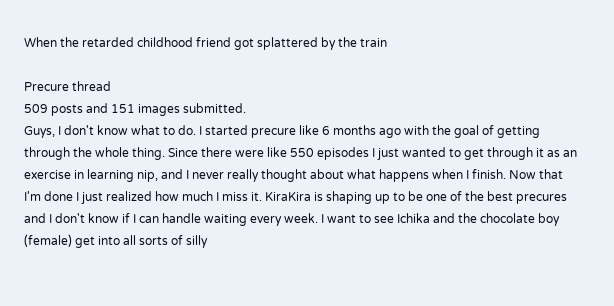When the retarded childhood friend got splattered by the train

Precure thread
509 posts and 151 images submitted.
Guys, I don't know what to do. I started precure like 6 months ago with the goal of getting through the whole thing. Since there were like 550 episodes I just wanted to get through it as an exercise in learning nip, and I never really thought about what happens when I finish. Now that I'm done I just realized how much I miss it. KiraKira is shaping up to be one of the best precures and I don't know if I can handle waiting every week. I want to see Ichika and the chocolate boy (female) get into all sorts of silly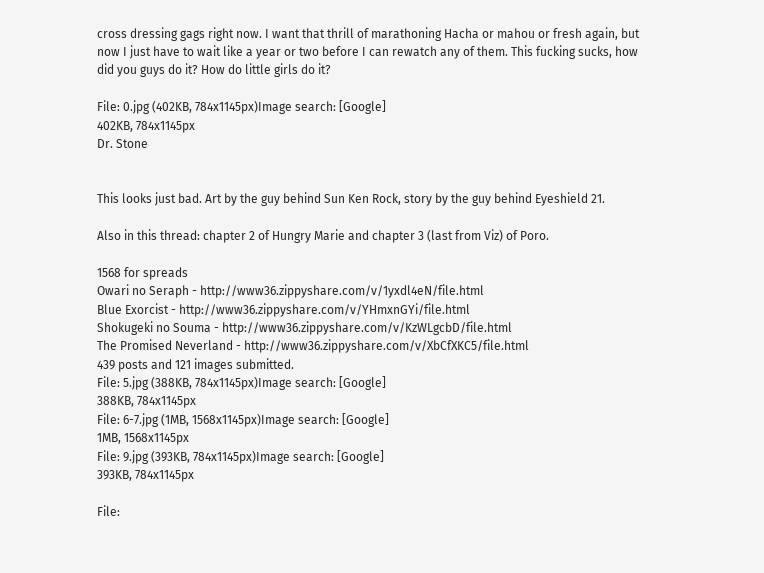cross dressing gags right now. I want that thrill of marathoning Hacha or mahou or fresh again, but now I just have to wait like a year or two before I can rewatch any of them. This fucking sucks, how did you guys do it? How do little girls do it?

File: 0.jpg (402KB, 784x1145px)Image search: [Google]
402KB, 784x1145px
Dr. Stone


This looks just bad. Art by the guy behind Sun Ken Rock, story by the guy behind Eyeshield 21.

Also in this thread: chapter 2 of Hungry Marie and chapter 3 (last from Viz) of Poro.

1568 for spreads
Owari no Seraph - http://www36.zippyshare.com/v/1yxdl4eN/file.html
Blue Exorcist - http://www36.zippyshare.com/v/YHmxnGYi/file.html
Shokugeki no Souma - http://www36.zippyshare.com/v/KzWLgcbD/file.html
The Promised Neverland - http://www36.zippyshare.com/v/XbCfXKC5/file.html
439 posts and 121 images submitted.
File: 5.jpg (388KB, 784x1145px)Image search: [Google]
388KB, 784x1145px
File: 6-7.jpg (1MB, 1568x1145px)Image search: [Google]
1MB, 1568x1145px
File: 9.jpg (393KB, 784x1145px)Image search: [Google]
393KB, 784x1145px

File: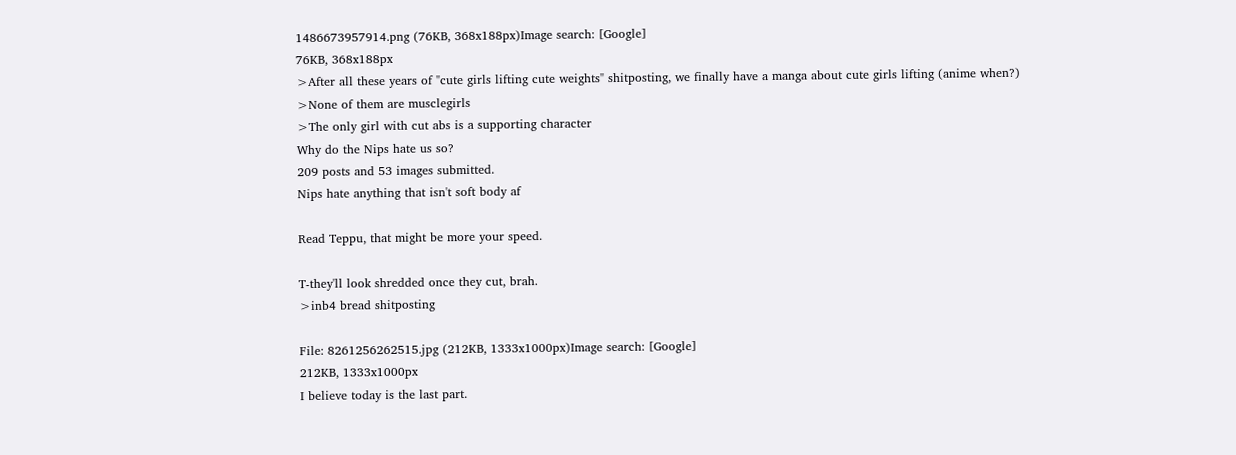1486673957914.png (76KB, 368x188px)Image search: [Google]
76KB, 368x188px
>After all these years of "cute girls lifting cute weights" shitposting, we finally have a manga about cute girls lifting (anime when?)
>None of them are musclegirls
>The only girl with cut abs is a supporting character
Why do the Nips hate us so?
209 posts and 53 images submitted.
Nips hate anything that isn't soft body af

Read Teppu, that might be more your speed.

T-they'll look shredded once they cut, brah.
>inb4 bread shitposting

File: 8261256262515.jpg (212KB, 1333x1000px)Image search: [Google]
212KB, 1333x1000px
I believe today is the last part.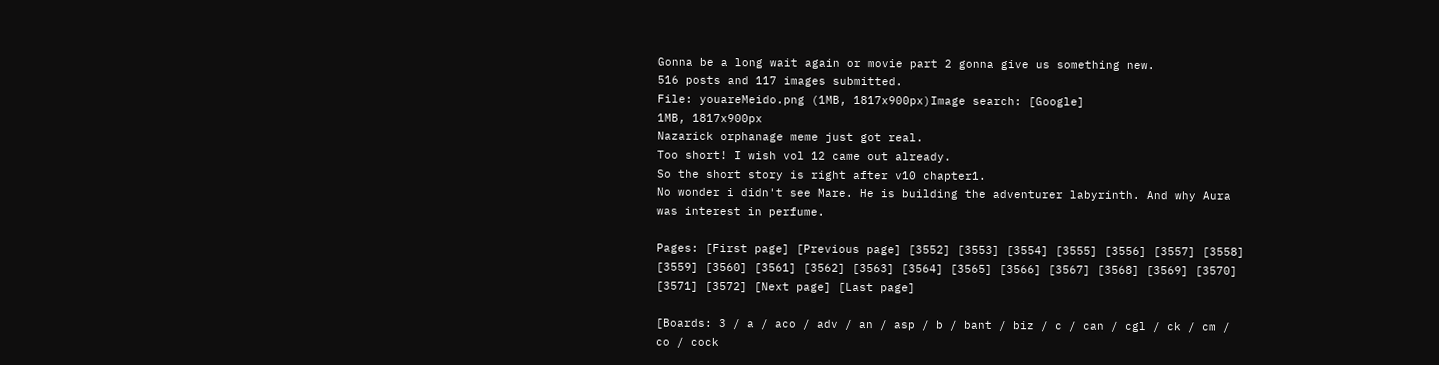Gonna be a long wait again or movie part 2 gonna give us something new.
516 posts and 117 images submitted.
File: youareMeido.png (1MB, 1817x900px)Image search: [Google]
1MB, 1817x900px
Nazarick orphanage meme just got real.
Too short! I wish vol 12 came out already.
So the short story is right after v10 chapter1.
No wonder i didn't see Mare. He is building the adventurer labyrinth. And why Aura was interest in perfume.

Pages: [First page] [Previous page] [3552] [3553] [3554] [3555] [3556] [3557] [3558] [3559] [3560] [3561] [3562] [3563] [3564] [3565] [3566] [3567] [3568] [3569] [3570] [3571] [3572] [Next page] [Last page]

[Boards: 3 / a / aco / adv / an / asp / b / bant / biz / c / can / cgl / ck / cm / co / cock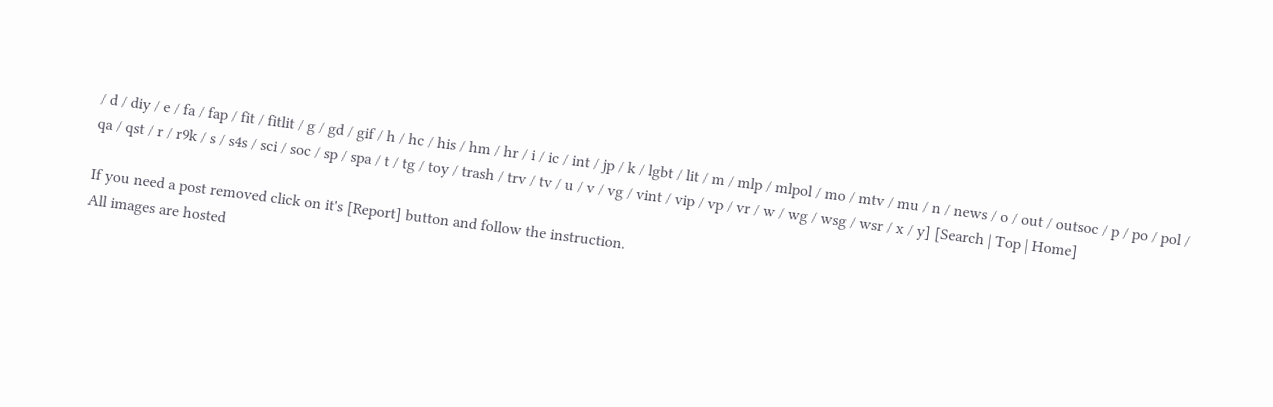/ d / diy / e / fa / fap / fit / fitlit / g / gd / gif / h / hc / his / hm / hr / i / ic / int / jp / k / lgbt / lit / m / mlp / mlpol / mo / mtv / mu / n / news / o / out / outsoc / p / po / pol / qa / qst / r / r9k / s / s4s / sci / soc / sp / spa / t / tg / toy / trash / trv / tv / u / v / vg / vint / vip / vp / vr / w / wg / wsg / wsr / x / y] [Search | Top | Home]

If you need a post removed click on it's [Report] button and follow the instruction.
All images are hosted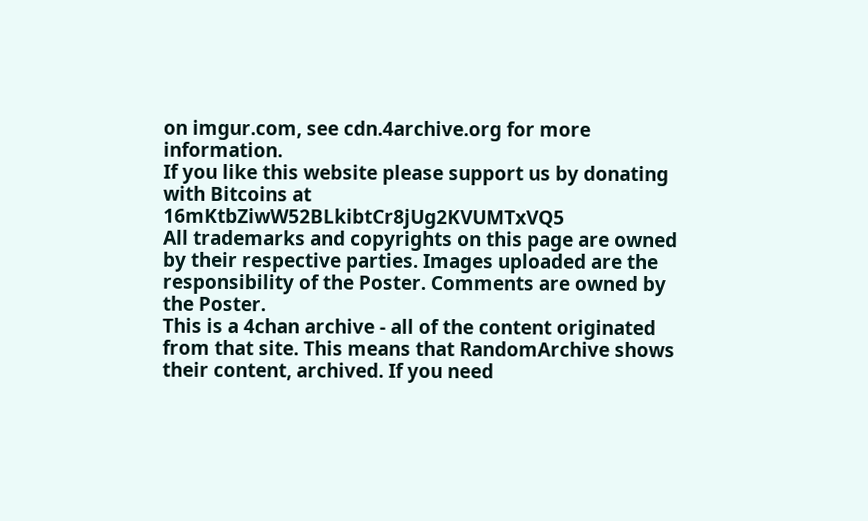on imgur.com, see cdn.4archive.org for more information.
If you like this website please support us by donating with Bitcoins at 16mKtbZiwW52BLkibtCr8jUg2KVUMTxVQ5
All trademarks and copyrights on this page are owned by their respective parties. Images uploaded are the responsibility of the Poster. Comments are owned by the Poster.
This is a 4chan archive - all of the content originated from that site. This means that RandomArchive shows their content, archived. If you need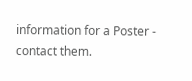information for a Poster - contact them.